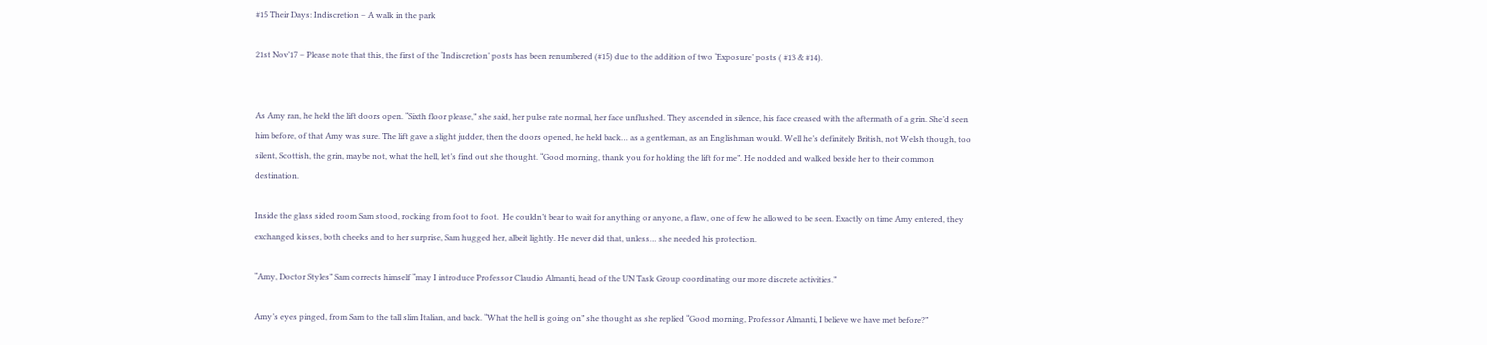#15 Their Days: Indiscretion – A walk in the park

21st Nov’17 – Please note that this, the first of the ‘Indiscretion’ posts has been renumbered (#15) due to the addition of two ‘Exposure’ posts ( #13 & #14).


As Amy ran, he held the lift doors open. “Sixth floor please,” she said, her pulse rate normal, her face unflushed. They ascended in silence, his face creased with the aftermath of a grin. She’d seen him before, of that Amy was sure. The lift gave a slight judder, then the doors opened, he held back… as a gentleman, as an Englishman would. Well he’s definitely British, not Welsh though, too silent, Scottish, the grin, maybe not, what the hell, let’s find out she thought. “Good morning, thank you for holding the lift for me”. He nodded and walked beside her to their common destination.

Inside the glass sided room Sam stood, rocking from foot to foot.  He couldn’t bear to wait for anything or anyone, a flaw, one of few he allowed to be seen. Exactly on time Amy entered, they exchanged kisses, both cheeks and to her surprise, Sam hugged her, albeit lightly. He never did that, unless… she needed his protection.

“Amy, Doctor Styles” Sam corrects himself “may I introduce Professor Claudio Almanti, head of the UN Task Group coordinating our more discrete activities.”

Amy’s eyes pinged, from Sam to the tall slim Italian, and back. “What the hell is going on” she thought as she replied “Good morning, Professor Almanti, I believe we have met before?”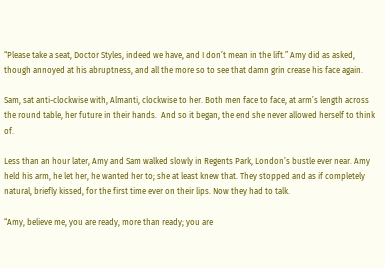“Please take a seat, Doctor Styles, indeed we have, and I don’t mean in the lift.” Amy did as asked, though annoyed at his abruptness, and all the more so to see that damn grin crease his face again.

Sam, sat anti-clockwise with, Almanti, clockwise to her. Both men face to face, at arm’s length across the round table, her future in their hands.  And so it began, the end she never allowed herself to think of.

Less than an hour later, Amy and Sam walked slowly in Regents Park, London’s bustle ever near. Amy held his arm, he let her, he wanted her to; she at least knew that. They stopped and as if completely natural, briefly kissed, for the first time ever on their lips. Now they had to talk.

“Amy, believe me, you are ready, more than ready; you are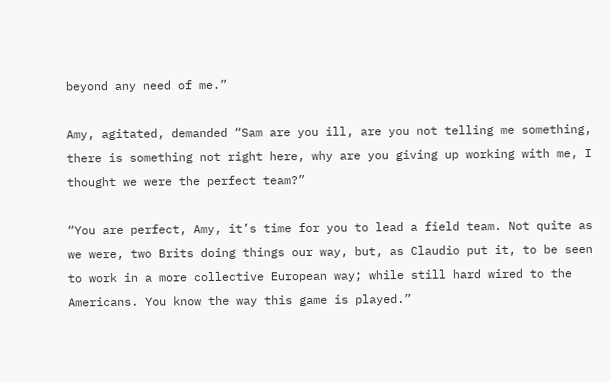beyond any need of me.”

Amy, agitated, demanded “Sam are you ill, are you not telling me something, there is something not right here, why are you giving up working with me, I thought we were the perfect team?”

“You are perfect, Amy, it’s time for you to lead a field team. Not quite as we were, two Brits doing things our way, but, as Claudio put it, to be seen to work in a more collective European way; while still hard wired to the Americans. You know the way this game is played.”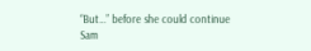“But…” before she could continue Sam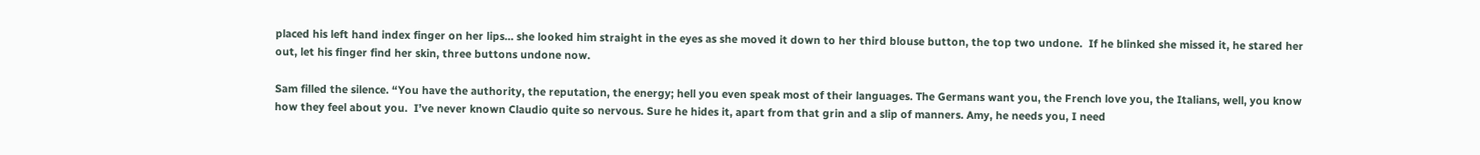placed his left hand index finger on her lips… she looked him straight in the eyes as she moved it down to her third blouse button, the top two undone.  If he blinked she missed it, he stared her out, let his finger find her skin, three buttons undone now.

Sam filled the silence. “You have the authority, the reputation, the energy; hell you even speak most of their languages. The Germans want you, the French love you, the Italians, well, you know how they feel about you.  I’ve never known Claudio quite so nervous. Sure he hides it, apart from that grin and a slip of manners. Amy, he needs you, I need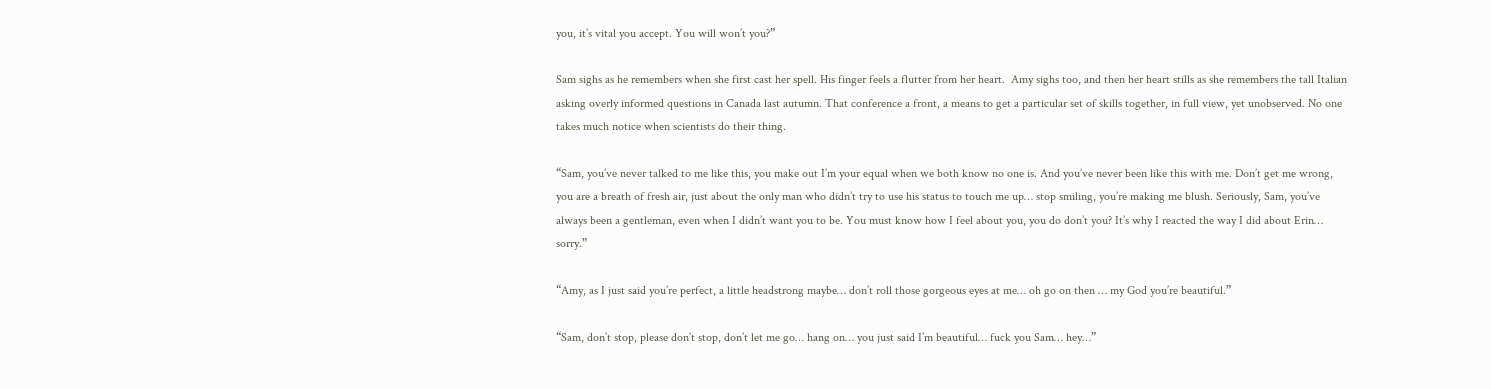you, it’s vital you accept. You will won’t you?”

Sam sighs as he remembers when she first cast her spell. His finger feels a flutter from her heart.  Amy sighs too, and then her heart stills as she remembers the tall Italian asking overly informed questions in Canada last autumn. That conference a front, a means to get a particular set of skills together, in full view, yet unobserved. No one takes much notice when scientists do their thing.

“Sam, you’ve never talked to me like this, you make out I’m your equal when we both know no one is. And you’ve never been like this with me. Don’t get me wrong, you are a breath of fresh air, just about the only man who didn’t try to use his status to touch me up… stop smiling, you’re making me blush. Seriously, Sam, you’ve always been a gentleman, even when I didn’t want you to be. You must know how I feel about you, you do don’t you? It’s why I reacted the way I did about Erin… sorry.”

“Amy, as I just said you’re perfect, a little headstrong maybe… don’t roll those gorgeous eyes at me… oh go on then … my God you’re beautiful.”

“Sam, don’t stop, please don’t stop, don’t let me go… hang on… you just said I’m beautiful… fuck you Sam… hey…”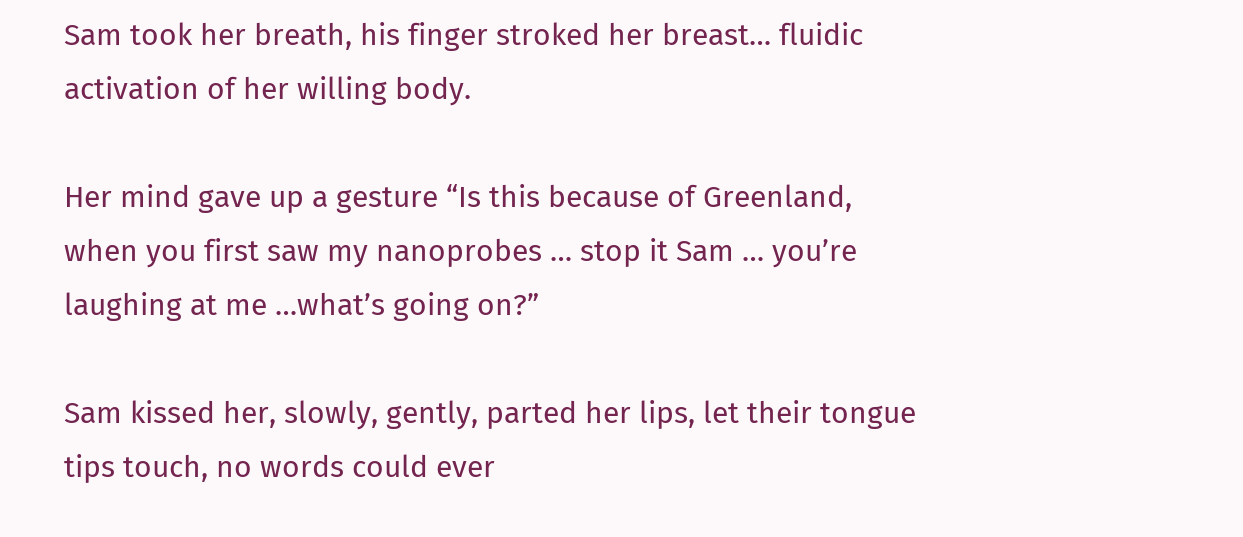Sam took her breath, his finger stroked her breast… fluidic activation of her willing body.

Her mind gave up a gesture “Is this because of Greenland, when you first saw my nanoprobes … stop it Sam … you’re laughing at me …what’s going on?”

Sam kissed her, slowly, gently, parted her lips, let their tongue tips touch, no words could ever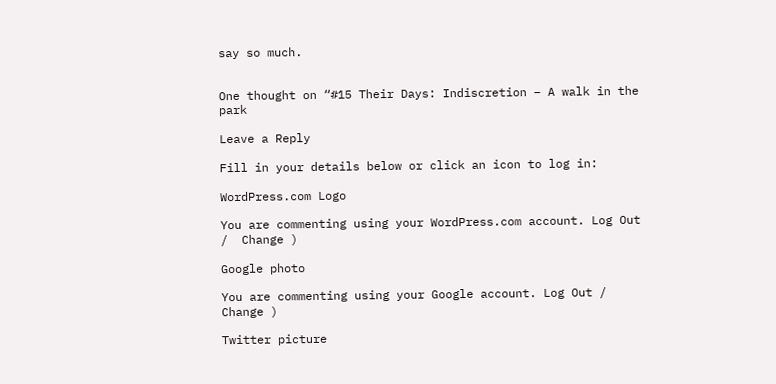say so much.


One thought on “#15 Their Days: Indiscretion – A walk in the park

Leave a Reply

Fill in your details below or click an icon to log in:

WordPress.com Logo

You are commenting using your WordPress.com account. Log Out /  Change )

Google photo

You are commenting using your Google account. Log Out /  Change )

Twitter picture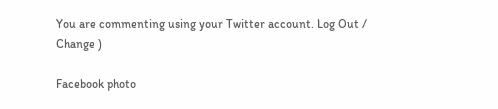You are commenting using your Twitter account. Log Out /  Change )

Facebook photo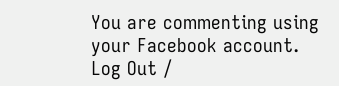You are commenting using your Facebook account. Log Out /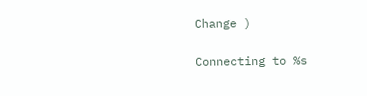Change )

Connecting to %s